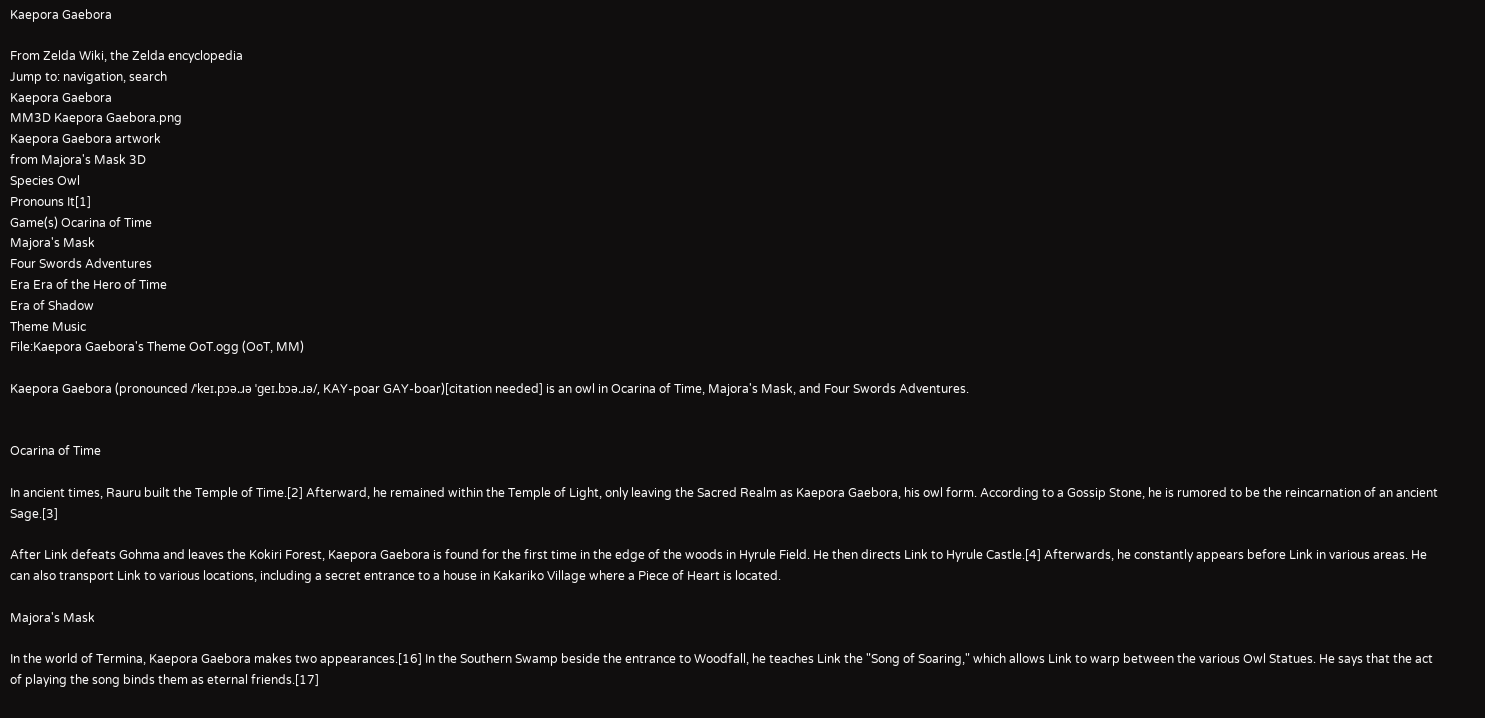Kaepora Gaebora

From Zelda Wiki, the Zelda encyclopedia
Jump to: navigation, search
Kaepora Gaebora
MM3D Kaepora Gaebora.png
Kaepora Gaebora artwork
from Majora's Mask 3D
Species Owl
Pronouns It[1]
Game(s) Ocarina of Time
Majora's Mask
Four Swords Adventures
Era Era of the Hero of Time
Era of Shadow
Theme Music
File:Kaepora Gaebora's Theme OoT.ogg (OoT, MM)

Kaepora Gaebora (pronounced /ˈkeɪ.pɔə.ɹə ˈɡeɪ.bɔə.ɹə/, KAY-poar GAY-boar)[citation needed] is an owl in Ocarina of Time, Majora's Mask, and Four Swords Adventures.


Ocarina of Time

In ancient times, Rauru built the Temple of Time.[2] Afterward, he remained within the Temple of Light, only leaving the Sacred Realm as Kaepora Gaebora, his owl form. According to a Gossip Stone, he is rumored to be the reincarnation of an ancient Sage.[3]

After Link defeats Gohma and leaves the Kokiri Forest, Kaepora Gaebora is found for the first time in the edge of the woods in Hyrule Field. He then directs Link to Hyrule Castle.[4] Afterwards, he constantly appears before Link in various areas. He can also transport Link to various locations, including a secret entrance to a house in Kakariko Village where a Piece of Heart is located.

Majora's Mask

In the world of Termina, Kaepora Gaebora makes two appearances.[16] In the Southern Swamp beside the entrance to Woodfall, he teaches Link the "Song of Soaring," which allows Link to warp between the various Owl Statues. He says that the act of playing the song binds them as eternal friends.[17]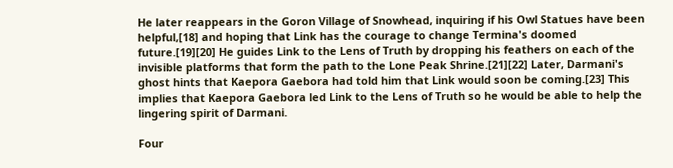He later reappears in the Goron Village of Snowhead, inquiring if his Owl Statues have been helpful,[18] and hoping that Link has the courage to change Termina's doomed future.[19][20] He guides Link to the Lens of Truth by dropping his feathers on each of the invisible platforms that form the path to the Lone Peak Shrine.[21][22] Later, Darmani's ghost hints that Kaepora Gaebora had told him that Link would soon be coming.[23] This implies that Kaepora Gaebora led Link to the Lens of Truth so he would be able to help the lingering spirit of Darmani.

Four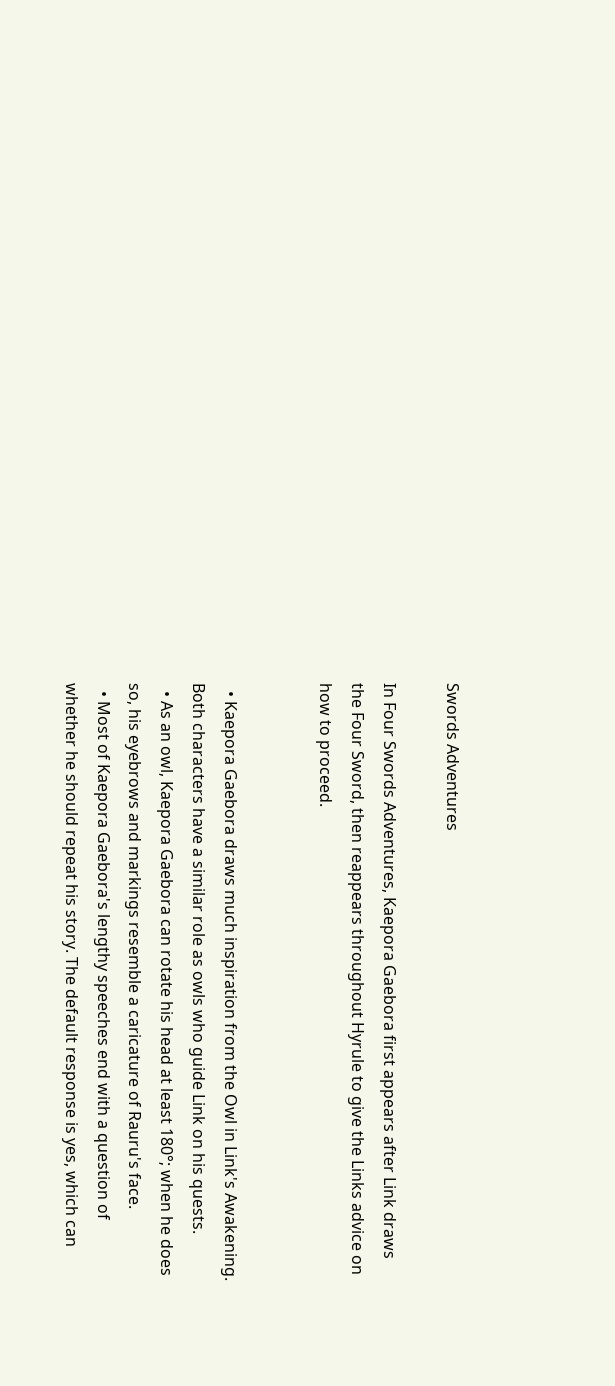Swords Adventures

In Four Swords Adventures, Kaepora Gaebora first appears after Link draws the Four Sword, then reappears throughout Hyrule to give the Links advice on how to proceed.


  • Kaepora Gaebora draws much inspiration from the Owl in Link's Awakening. Both characters have a similar role as owls who guide Link on his quests.
  • As an owl, Kaepora Gaebora can rotate his head at least 180°; when he does so, his eyebrows and markings resemble a caricature of Rauru's face.
  • Most of Kaepora Gaebora's lengthy speeches end with a question of whether he should repeat his story. The default response is yes, which can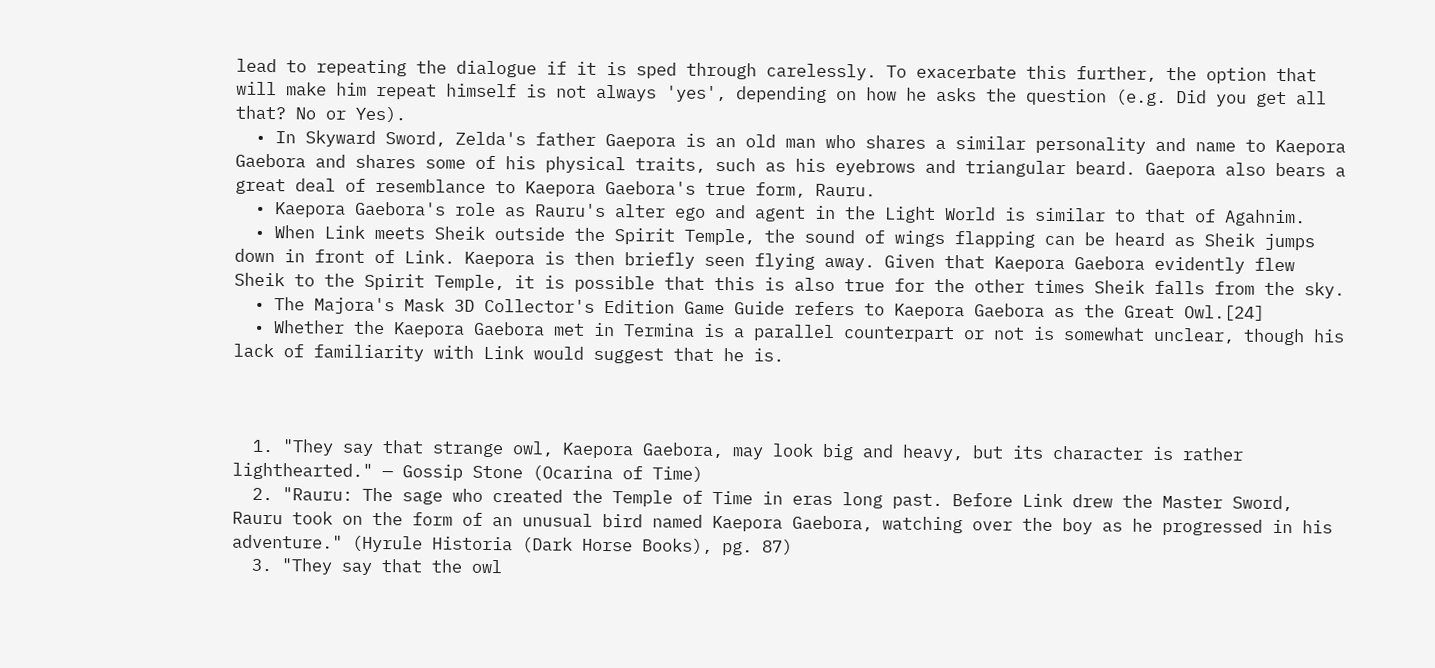lead to repeating the dialogue if it is sped through carelessly. To exacerbate this further, the option that will make him repeat himself is not always 'yes', depending on how he asks the question (e.g. Did you get all that? No or Yes).
  • In Skyward Sword, Zelda's father Gaepora is an old man who shares a similar personality and name to Kaepora Gaebora and shares some of his physical traits, such as his eyebrows and triangular beard. Gaepora also bears a great deal of resemblance to Kaepora Gaebora's true form, Rauru.
  • Kaepora Gaebora's role as Rauru's alter ego and agent in the Light World is similar to that of Agahnim.
  • When Link meets Sheik outside the Spirit Temple, the sound of wings flapping can be heard as Sheik jumps down in front of Link. Kaepora is then briefly seen flying away. Given that Kaepora Gaebora evidently flew Sheik to the Spirit Temple, it is possible that this is also true for the other times Sheik falls from the sky.
  • The Majora's Mask 3D Collector's Edition Game Guide refers to Kaepora Gaebora as the Great Owl.[24]
  • Whether the Kaepora Gaebora met in Termina is a parallel counterpart or not is somewhat unclear, though his lack of familiarity with Link would suggest that he is.



  1. "They say that strange owl, Kaepora Gaebora, may look big and heavy, but its character is rather lighthearted." — Gossip Stone (Ocarina of Time)
  2. "Rauru: The sage who created the Temple of Time in eras long past. Before Link drew the Master Sword, Rauru took on the form of an unusual bird named Kaepora Gaebora, watching over the boy as he progressed in his adventure." (Hyrule Historia (Dark Horse Books), pg. 87)
  3. "They say that the owl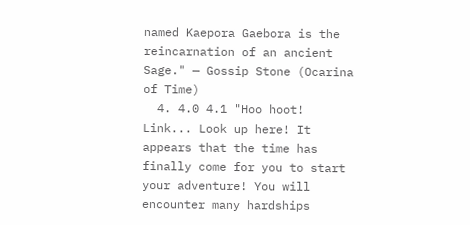named Kaepora Gaebora is the reincarnation of an ancient Sage." — Gossip Stone (Ocarina of Time)
  4. 4.0 4.1 "Hoo hoot! Link... Look up here! It appears that the time has finally come for you to start your adventure! You will encounter many hardships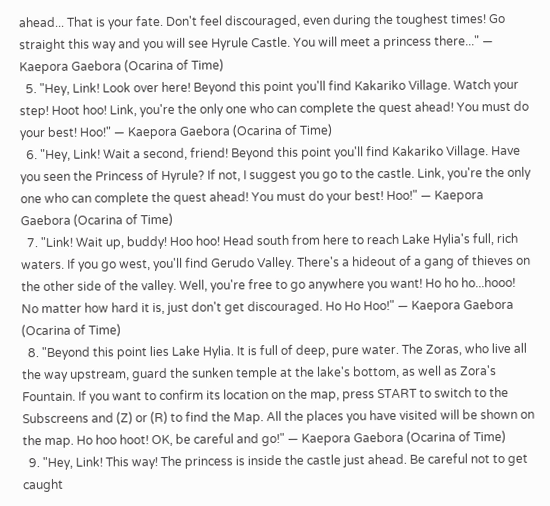ahead... That is your fate. Don't feel discouraged, even during the toughest times! Go straight this way and you will see Hyrule Castle. You will meet a princess there..." — Kaepora Gaebora (Ocarina of Time)
  5. "Hey, Link! Look over here! Beyond this point you'll find Kakariko Village. Watch your step! Hoot hoo! Link, you're the only one who can complete the quest ahead! You must do your best! Hoo!" — Kaepora Gaebora (Ocarina of Time)
  6. "Hey, Link! Wait a second, friend! Beyond this point you'll find Kakariko Village. Have you seen the Princess of Hyrule? If not, I suggest you go to the castle. Link, you're the only one who can complete the quest ahead! You must do your best! Hoo!" — Kaepora Gaebora (Ocarina of Time)
  7. "Link! Wait up, buddy! Hoo hoo! Head south from here to reach Lake Hylia's full, rich waters. If you go west, you'll find Gerudo Valley. There's a hideout of a gang of thieves on the other side of the valley. Well, you're free to go anywhere you want! Ho ho ho...hooo! No matter how hard it is, just don't get discouraged. Ho Ho Hoo!" — Kaepora Gaebora (Ocarina of Time)
  8. "Beyond this point lies Lake Hylia. It is full of deep, pure water. The Zoras, who live all the way upstream, guard the sunken temple at the lake's bottom, as well as Zora's Fountain. If you want to confirm its location on the map, press START to switch to the Subscreens and (Z) or (R) to find the Map. All the places you have visited will be shown on the map. Ho hoo hoot! OK, be careful and go!" — Kaepora Gaebora (Ocarina of Time)
  9. "Hey, Link! This way! The princess is inside the castle just ahead. Be careful not to get caught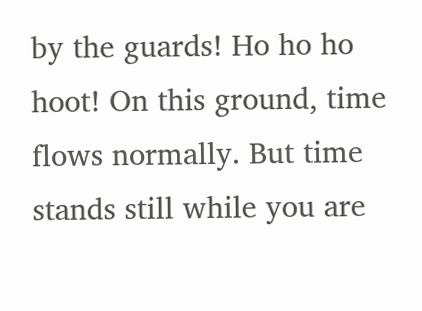by the guards! Ho ho ho hoot! On this ground, time flows normally. But time stands still while you are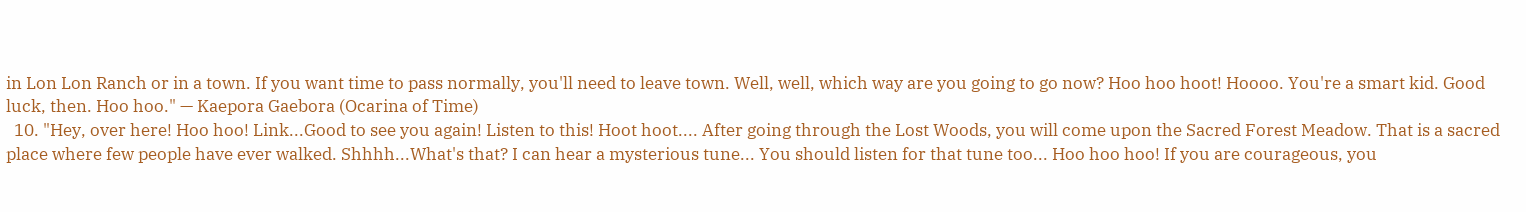in Lon Lon Ranch or in a town. If you want time to pass normally, you'll need to leave town. Well, well, which way are you going to go now? Hoo hoo hoot! Hoooo. You're a smart kid. Good luck, then. Hoo hoo." — Kaepora Gaebora (Ocarina of Time)
  10. "Hey, over here! Hoo hoo! Link...Good to see you again! Listen to this! Hoot hoot.... After going through the Lost Woods, you will come upon the Sacred Forest Meadow. That is a sacred place where few people have ever walked. Shhhh...What's that? I can hear a mysterious tune... You should listen for that tune too... Hoo hoo hoo! If you are courageous, you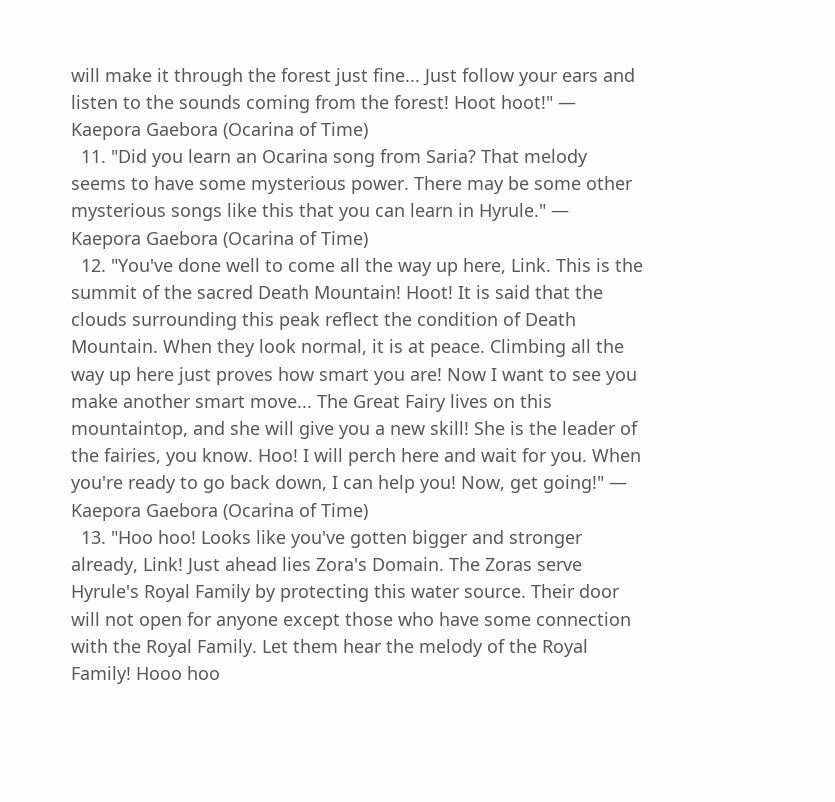will make it through the forest just fine... Just follow your ears and listen to the sounds coming from the forest! Hoot hoot!" — Kaepora Gaebora (Ocarina of Time)
  11. "Did you learn an Ocarina song from Saria? That melody seems to have some mysterious power. There may be some other mysterious songs like this that you can learn in Hyrule." — Kaepora Gaebora (Ocarina of Time)
  12. "You've done well to come all the way up here, Link. This is the summit of the sacred Death Mountain! Hoot! It is said that the clouds surrounding this peak reflect the condition of Death Mountain. When they look normal, it is at peace. Climbing all the way up here just proves how smart you are! Now I want to see you make another smart move... The Great Fairy lives on this mountaintop, and she will give you a new skill! She is the leader of the fairies, you know. Hoo! I will perch here and wait for you. When you're ready to go back down, I can help you! Now, get going!" — Kaepora Gaebora (Ocarina of Time)
  13. "Hoo hoo! Looks like you've gotten bigger and stronger already, Link! Just ahead lies Zora's Domain. The Zoras serve Hyrule's Royal Family by protecting this water source. Their door will not open for anyone except those who have some connection with the Royal Family. Let them hear the melody of the Royal Family! Hooo hoo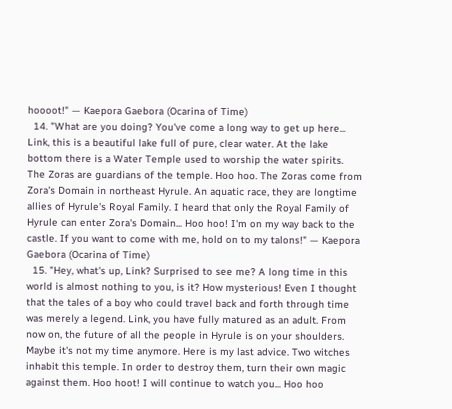hoooot!" — Kaepora Gaebora (Ocarina of Time)
  14. "What are you doing? You've come a long way to get up here... Link, this is a beautiful lake full of pure, clear water. At the lake bottom there is a Water Temple used to worship the water spirits. The Zoras are guardians of the temple. Hoo hoo. The Zoras come from Zora's Domain in northeast Hyrule. An aquatic race, they are longtime allies of Hyrule's Royal Family. I heard that only the Royal Family of Hyrule can enter Zora's Domain... Hoo hoo! I'm on my way back to the castle. If you want to come with me, hold on to my talons!" — Kaepora Gaebora (Ocarina of Time)
  15. "Hey, what's up, Link? Surprised to see me? A long time in this world is almost nothing to you, is it? How mysterious! Even I thought that the tales of a boy who could travel back and forth through time was merely a legend. Link, you have fully matured as an adult. From now on, the future of all the people in Hyrule is on your shoulders. Maybe it's not my time anymore. Here is my last advice. Two witches inhabit this temple. In order to destroy them, turn their own magic against them. Hoo hoot! I will continue to watch you... Hoo hoo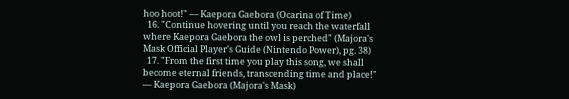hoo hoot!" — Kaepora Gaebora (Ocarina of Time)
  16. "Continue hovering until you reach the waterfall where Kaepora Gaebora the owl is perched" (Majora's Mask Official Player's Guide (Nintendo Power), pg. 38)
  17. "From the first time you play this song, we shall become eternal friends, transcending time and place!" — Kaepora Gaebora (Majora's Mask)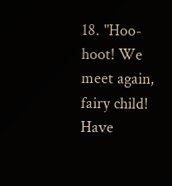18. "Hoo-hoot! We meet again, fairy child! Have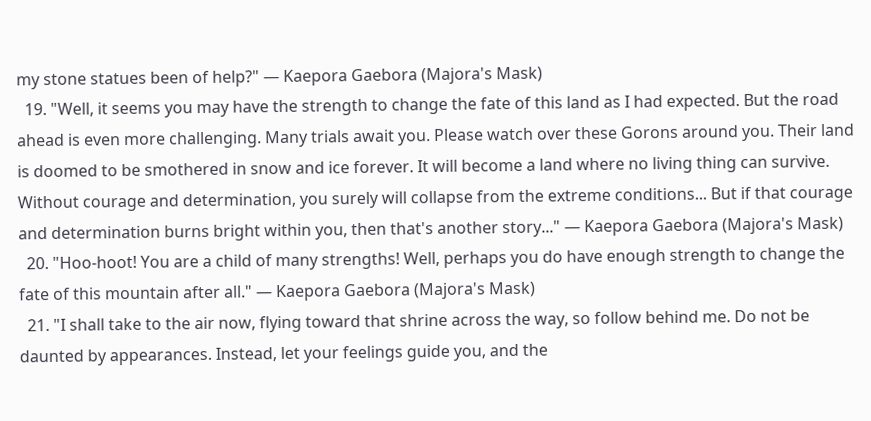my stone statues been of help?" — Kaepora Gaebora (Majora's Mask)
  19. "Well, it seems you may have the strength to change the fate of this land as I had expected. But the road ahead is even more challenging. Many trials await you. Please watch over these Gorons around you. Their land is doomed to be smothered in snow and ice forever. It will become a land where no living thing can survive. Without courage and determination, you surely will collapse from the extreme conditions... But if that courage and determination burns bright within you, then that's another story..." — Kaepora Gaebora (Majora's Mask)
  20. "Hoo-hoot! You are a child of many strengths! Well, perhaps you do have enough strength to change the fate of this mountain after all." — Kaepora Gaebora (Majora's Mask)
  21. "I shall take to the air now, flying toward that shrine across the way, so follow behind me. Do not be daunted by appearances. Instead, let your feelings guide you, and the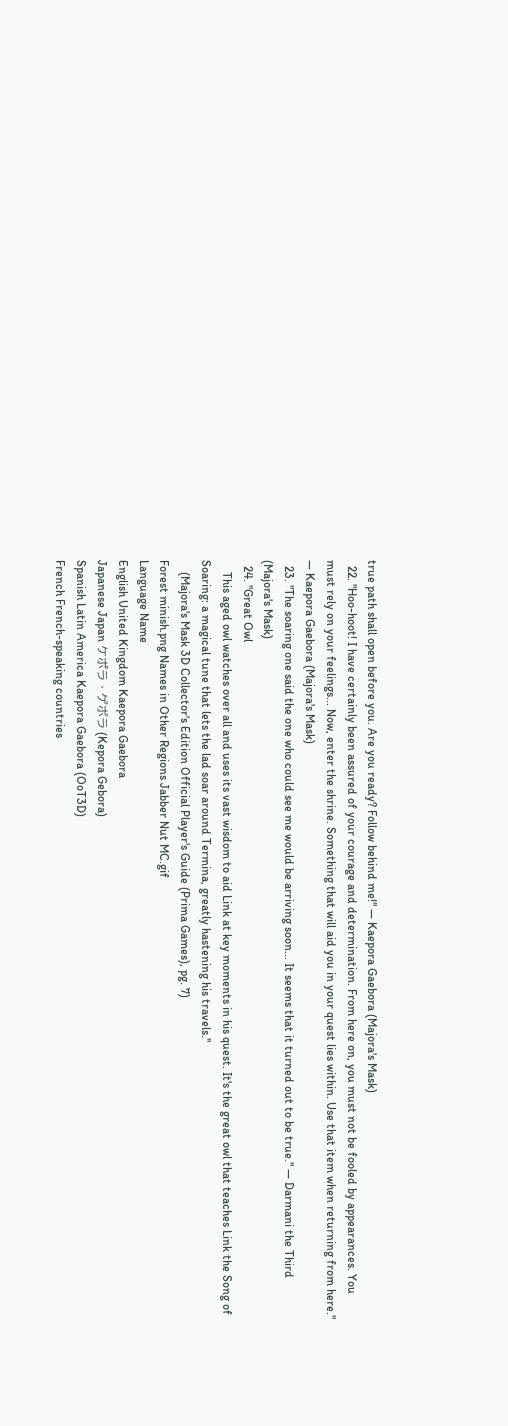true path shall open before you. Are you ready? Follow behind me!" — Kaepora Gaebora (Majora's Mask)
  22. "Hoo-hoot! I have certainly been assured of your courage and determination. From here on, you must not be fooled by appearances. You must rely on your feelings... Now, enter the shrine. Something that will aid you in your quest lies within. Use that item when returning from here." — Kaepora Gaebora (Majora's Mask)
  23. "The soaring one said the one who could see me would be arriving soon... It seems that it turned out to be true." — Darmani the Third (Majora's Mask)
  24. "Great Owl
    This aged owl watches over all and uses its vast wisdom to aid Link at key moments in his quest. It's the great owl that teaches Link the Song of Soaring: a magical tune that lets the lad soar around Termina, greatly hastening his travels."
    (Majora's Mask 3D Collector's Edition Official Player's Guide (Prima Games), pg. 7)
Forest minish.png Names in Other Regions Jabber Nut MC.gif
Language Name
English United Kingdom Kaepora Gaebora
Japanese Japan ケポラ・ゲボラ (Kepora Gebora)
Spanish Latin America Kaepora Gaebora (OoT3D)
French French-speaking countries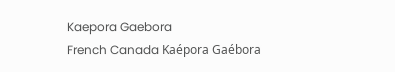Kaepora Gaebora
French Canada Kaépora Gaébora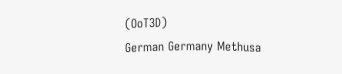(OoT3D)
German Germany Methusa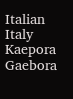Italian Italy Kaepora Gaebora